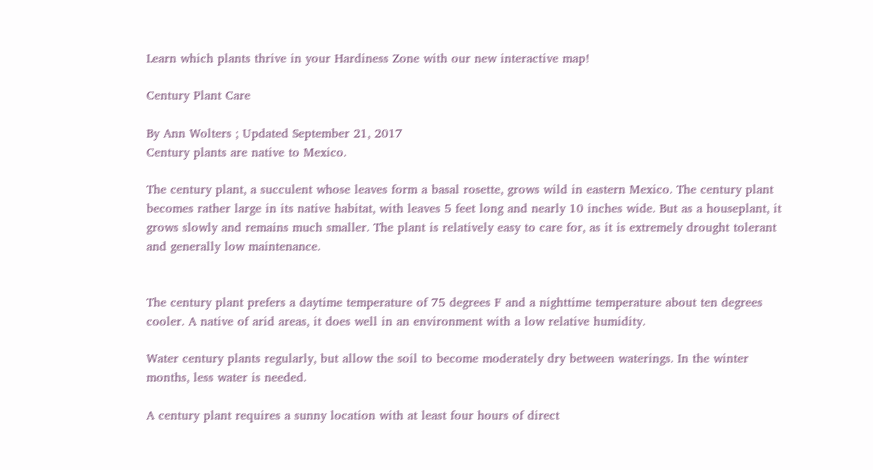Learn which plants thrive in your Hardiness Zone with our new interactive map!

Century Plant Care

By Ann Wolters ; Updated September 21, 2017
Century plants are native to Mexico.

The century plant, a succulent whose leaves form a basal rosette, grows wild in eastern Mexico. The century plant becomes rather large in its native habitat, with leaves 5 feet long and nearly 10 inches wide. But as a houseplant, it grows slowly and remains much smaller. The plant is relatively easy to care for, as it is extremely drought tolerant and generally low maintenance.


The century plant prefers a daytime temperature of 75 degrees F and a nighttime temperature about ten degrees cooler. A native of arid areas, it does well in an environment with a low relative humidity.

Water century plants regularly, but allow the soil to become moderately dry between waterings. In the winter months, less water is needed.

A century plant requires a sunny location with at least four hours of direct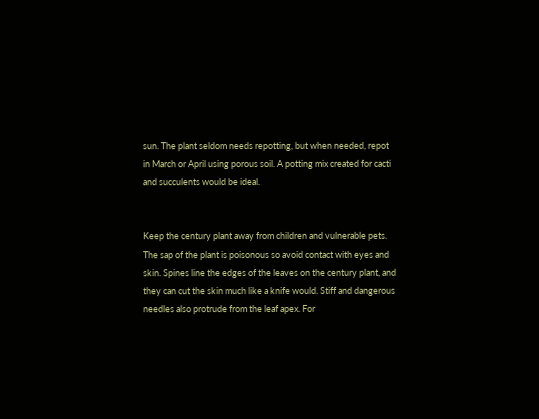sun. The plant seldom needs repotting, but when needed, repot in March or April using porous soil. A potting mix created for cacti and succulents would be ideal.


Keep the century plant away from children and vulnerable pets. The sap of the plant is poisonous so avoid contact with eyes and skin. Spines line the edges of the leaves on the century plant, and they can cut the skin much like a knife would. Stiff and dangerous needles also protrude from the leaf apex. For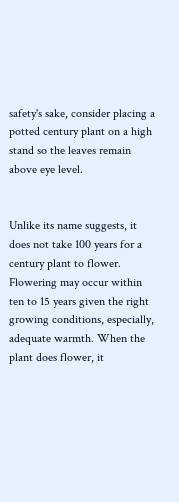safety's sake, consider placing a potted century plant on a high stand so the leaves remain above eye level.


Unlike its name suggests, it does not take 100 years for a century plant to flower. Flowering may occur within ten to 15 years given the right growing conditions, especially, adequate warmth. When the plant does flower, it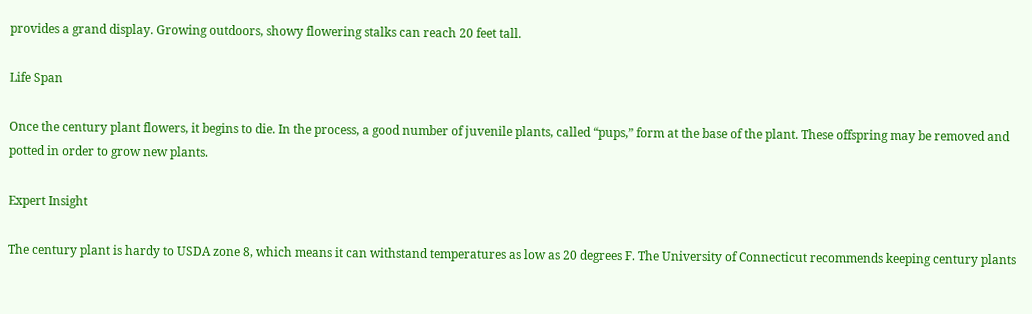provides a grand display. Growing outdoors, showy flowering stalks can reach 20 feet tall.

Life Span

Once the century plant flowers, it begins to die. In the process, a good number of juvenile plants, called “pups,” form at the base of the plant. These offspring may be removed and potted in order to grow new plants.

Expert Insight

The century plant is hardy to USDA zone 8, which means it can withstand temperatures as low as 20 degrees F. The University of Connecticut recommends keeping century plants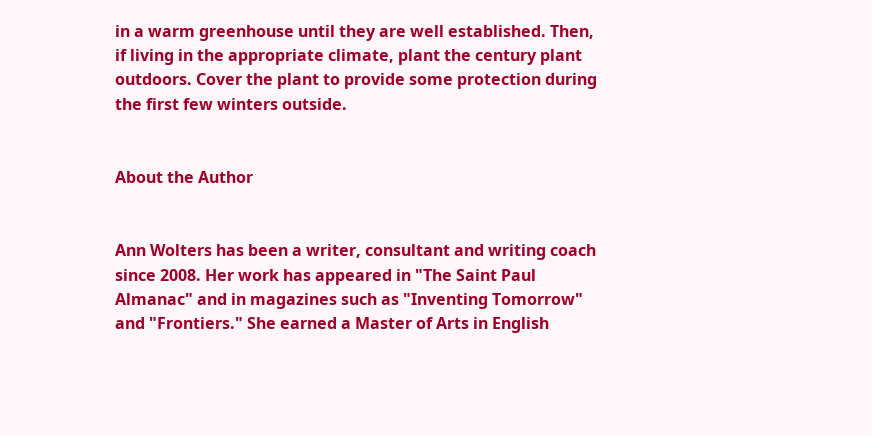in a warm greenhouse until they are well established. Then, if living in the appropriate climate, plant the century plant outdoors. Cover the plant to provide some protection during the first few winters outside.


About the Author


Ann Wolters has been a writer, consultant and writing coach since 2008. Her work has appeared in "The Saint Paul Almanac" and in magazines such as "Inventing Tomorrow" and "Frontiers." She earned a Master of Arts in English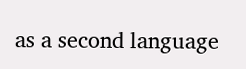as a second language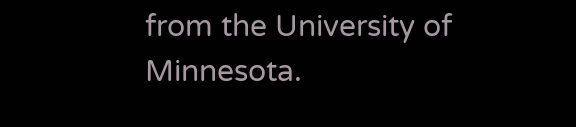from the University of Minnesota.